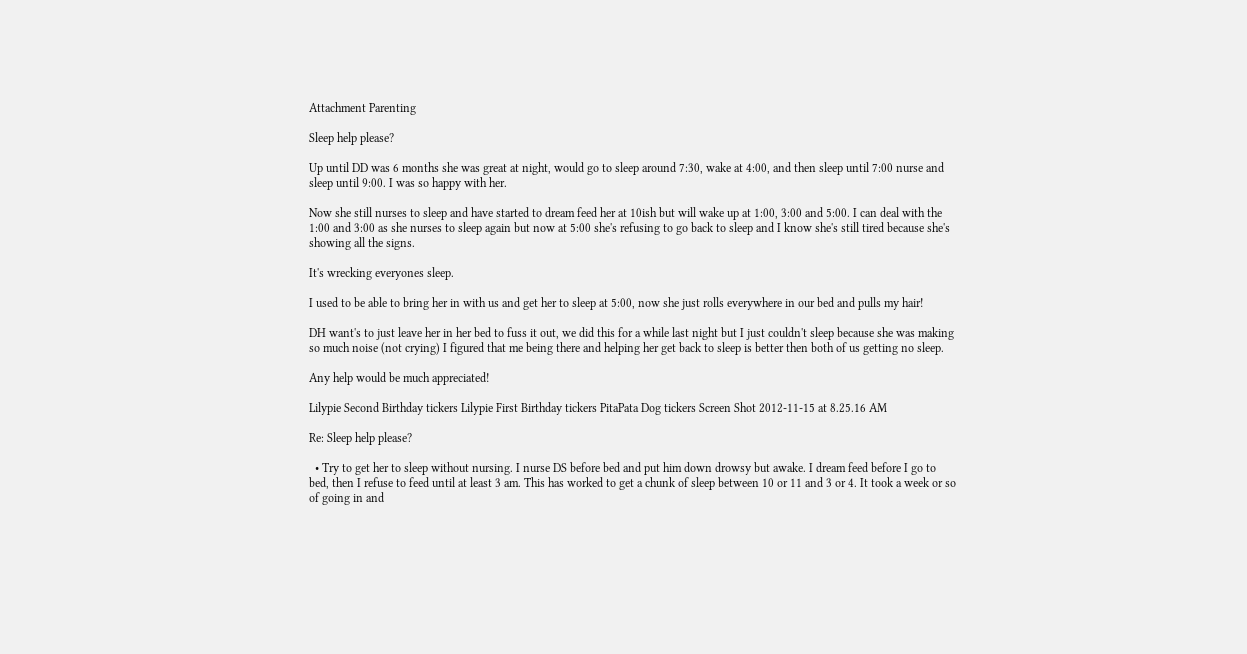Attachment Parenting

Sleep help please?

Up until DD was 6 months she was great at night, would go to sleep around 7:30, wake at 4:00, and then sleep until 7:00 nurse and sleep until 9:00. I was so happy with her.

Now she still nurses to sleep and have started to dream feed her at 10ish but will wake up at 1:00, 3:00 and 5:00. I can deal with the 1:00 and 3:00 as she nurses to sleep again but now at 5:00 she's refusing to go back to sleep and I know she's still tired because she's showing all the signs.

It's wrecking everyones sleep.

I used to be able to bring her in with us and get her to sleep at 5:00, now she just rolls everywhere in our bed and pulls my hair!

DH want's to just leave her in her bed to fuss it out, we did this for a while last night but I just couldn't sleep because she was making so much noise (not crying) I figured that me being there and helping her get back to sleep is better then both of us getting no sleep.

Any help would be much appreciated!

Lilypie Second Birthday tickers Lilypie First Birthday tickers PitaPata Dog tickers Screen Shot 2012-11-15 at 8.25.16 AM

Re: Sleep help please?

  • Try to get her to sleep without nursing. I nurse DS before bed and put him down drowsy but awake. I dream feed before I go to bed, then I refuse to feed until at least 3 am. This has worked to get a chunk of sleep between 10 or 11 and 3 or 4. It took a week or so of going in and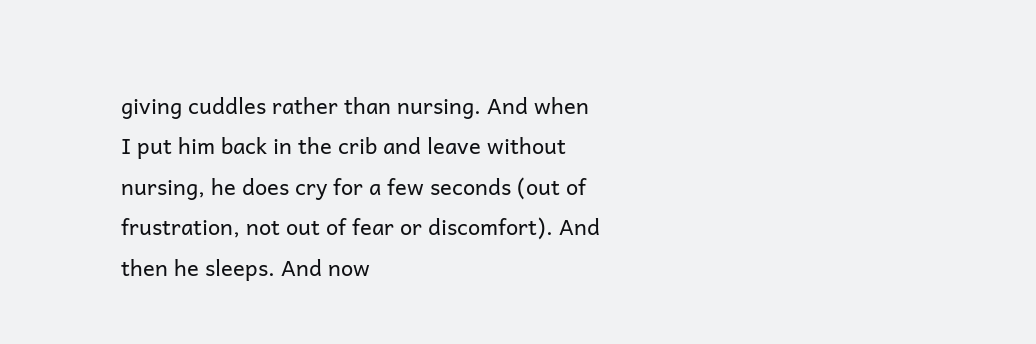giving cuddles rather than nursing. And when I put him back in the crib and leave without nursing, he does cry for a few seconds (out of frustration, not out of fear or discomfort). And then he sleeps. And now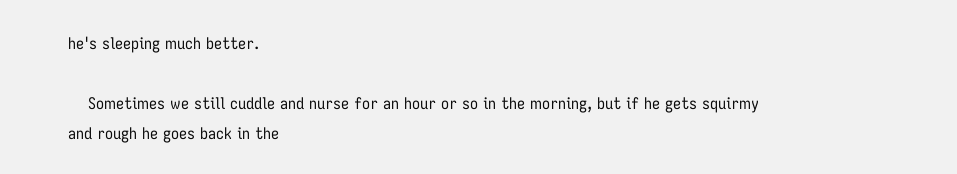he's sleeping much better.

    Sometimes we still cuddle and nurse for an hour or so in the morning, but if he gets squirmy and rough he goes back in the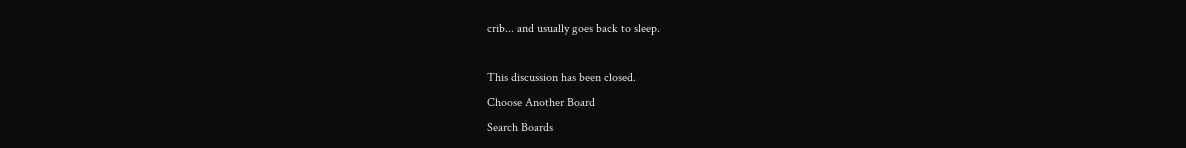crib... and usually goes back to sleep.

This discussion has been closed.
Choose Another Board
Search Boards